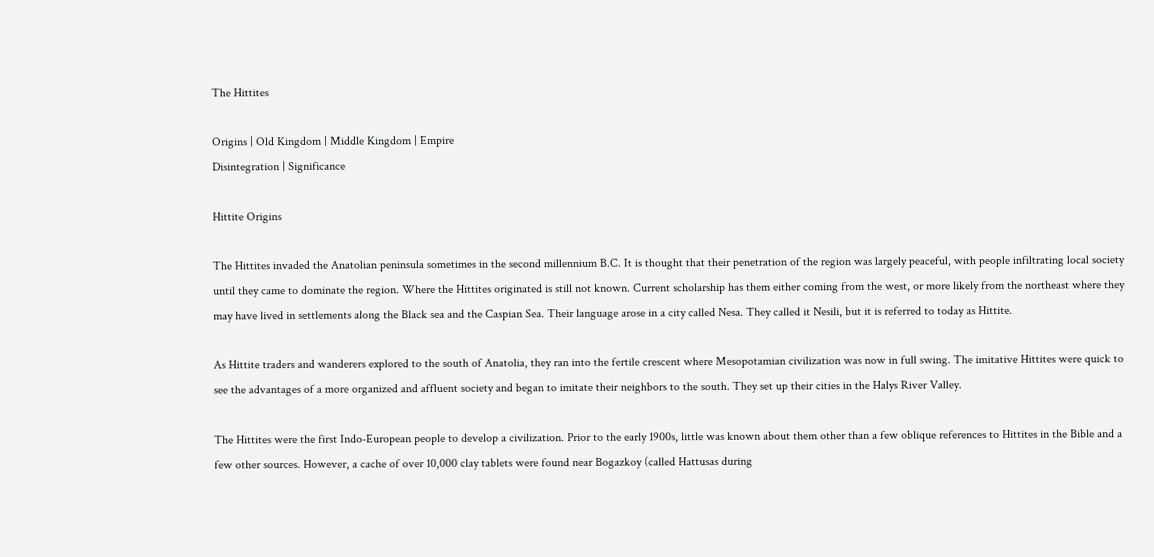The Hittites

Origins | Old Kingdom | Middle Kingdom | Empire
Disintegration | Significance

Hittite Origins

The Hittites invaded the Anatolian peninsula sometimes in the second millennium B.C. It is thought that their penetration of the region was largely peaceful, with people infiltrating local society until they came to dominate the region. Where the Hittites originated is still not known. Current scholarship has them either coming from the west, or more likely from the northeast where they may have lived in settlements along the Black sea and the Caspian Sea. Their language arose in a city called Nesa. They called it Nesili, but it is referred to today as Hittite.

As Hittite traders and wanderers explored to the south of Anatolia, they ran into the fertile crescent where Mesopotamian civilization was now in full swing. The imitative Hittites were quick to see the advantages of a more organized and affluent society and began to imitate their neighbors to the south. They set up their cities in the Halys River Valley.

The Hittites were the first Indo-European people to develop a civilization. Prior to the early 1900s, little was known about them other than a few oblique references to Hittites in the Bible and a few other sources. However, a cache of over 10,000 clay tablets were found near Bogazkoy (called Hattusas during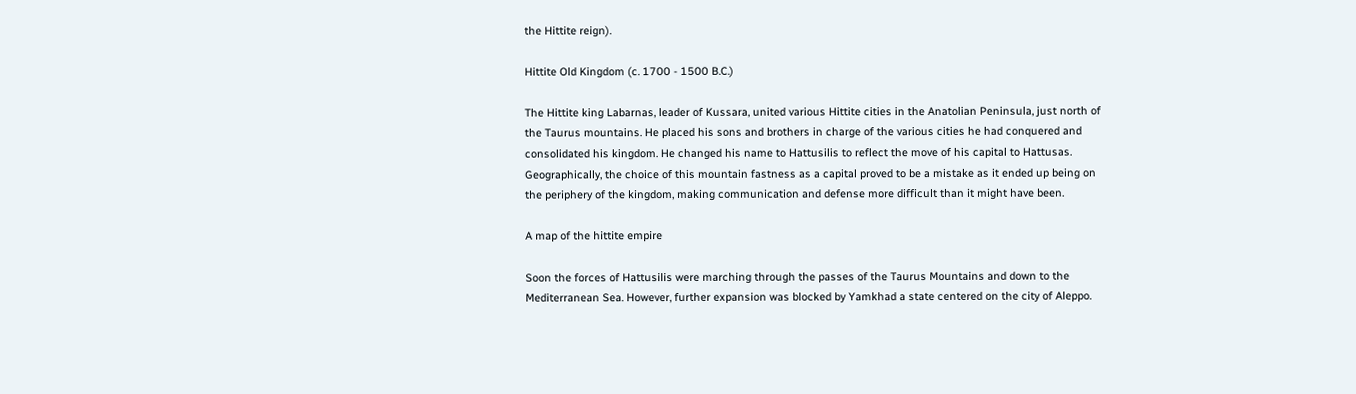the Hittite reign).

Hittite Old Kingdom (c. 1700 - 1500 B.C.)

The Hittite king Labarnas, leader of Kussara, united various Hittite cities in the Anatolian Peninsula, just north of the Taurus mountains. He placed his sons and brothers in charge of the various cities he had conquered and consolidated his kingdom. He changed his name to Hattusilis to reflect the move of his capital to Hattusas. Geographically, the choice of this mountain fastness as a capital proved to be a mistake as it ended up being on the periphery of the kingdom, making communication and defense more difficult than it might have been.

A map of the hittite empire

Soon the forces of Hattusilis were marching through the passes of the Taurus Mountains and down to the Mediterranean Sea. However, further expansion was blocked by Yamkhad a state centered on the city of Aleppo.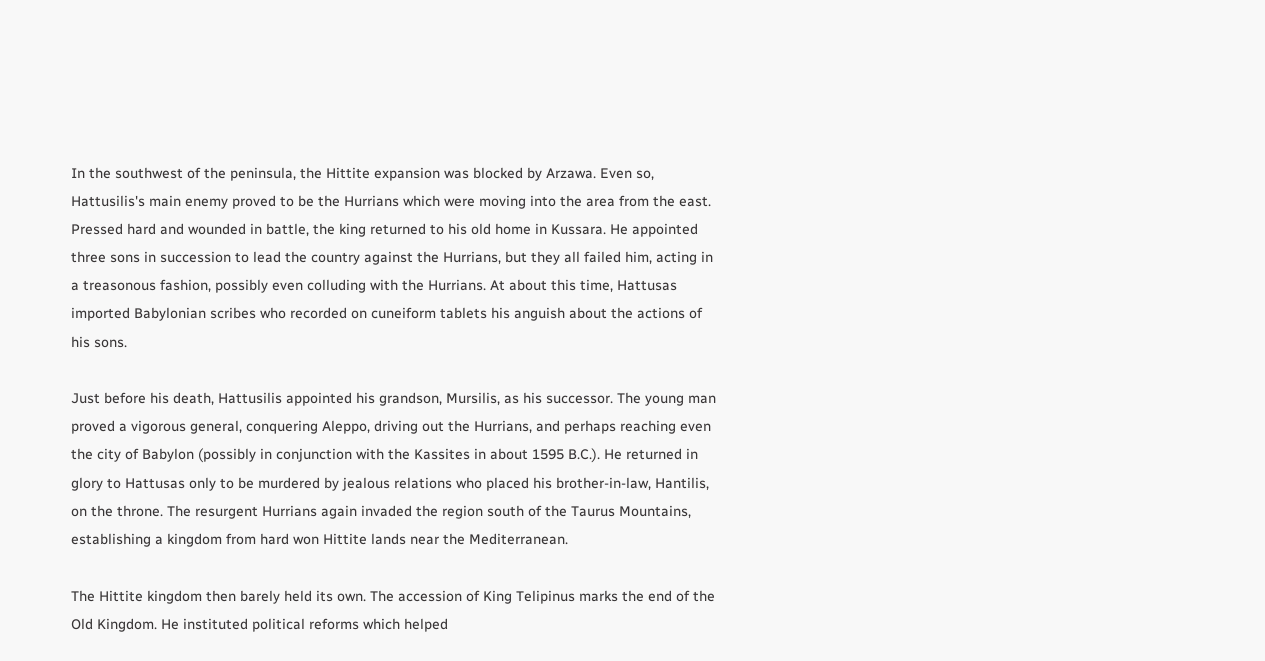In the southwest of the peninsula, the Hittite expansion was blocked by Arzawa. Even so, Hattusilis's main enemy proved to be the Hurrians which were moving into the area from the east. Pressed hard and wounded in battle, the king returned to his old home in Kussara. He appointed three sons in succession to lead the country against the Hurrians, but they all failed him, acting in a treasonous fashion, possibly even colluding with the Hurrians. At about this time, Hattusas imported Babylonian scribes who recorded on cuneiform tablets his anguish about the actions of his sons.

Just before his death, Hattusilis appointed his grandson, Mursilis, as his successor. The young man proved a vigorous general, conquering Aleppo, driving out the Hurrians, and perhaps reaching even the city of Babylon (possibly in conjunction with the Kassites in about 1595 B.C.). He returned in glory to Hattusas only to be murdered by jealous relations who placed his brother-in-law, Hantilis, on the throne. The resurgent Hurrians again invaded the region south of the Taurus Mountains, establishing a kingdom from hard won Hittite lands near the Mediterranean.

The Hittite kingdom then barely held its own. The accession of King Telipinus marks the end of the Old Kingdom. He instituted political reforms which helped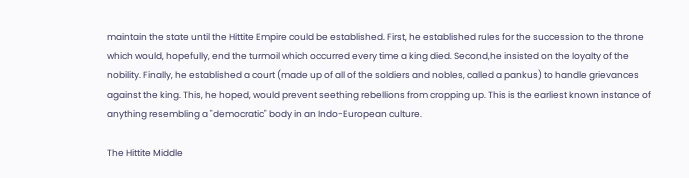maintain the state until the Hittite Empire could be established. First, he established rules for the succession to the throne which would, hopefully, end the turmoil which occurred every time a king died. Second,he insisted on the loyalty of the nobility. Finally, he established a court (made up of all of the soldiers and nobles, called a pankus) to handle grievances against the king. This, he hoped, would prevent seething rebellions from cropping up. This is the earliest known instance of anything resembling a "democratic" body in an Indo-European culture.

The Hittite Middle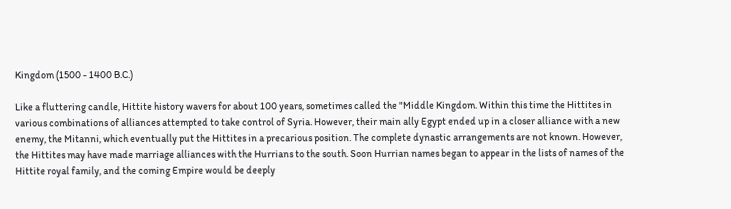Kingdom (1500 - 1400 B.C.)

Like a fluttering candle, Hittite history wavers for about 100 years, sometimes called the "Middle Kingdom. Within this time the Hittites in various combinations of alliances attempted to take control of Syria. However, their main ally Egypt ended up in a closer alliance with a new enemy, the Mitanni, which eventually put the Hittites in a precarious position. The complete dynastic arrangements are not known. However, the Hittites may have made marriage alliances with the Hurrians to the south. Soon Hurrian names began to appear in the lists of names of the Hittite royal family, and the coming Empire would be deeply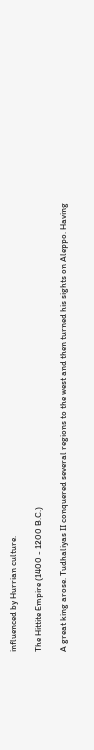influenced by Hurrian culture.

The Hittite Empire (1400 - 1200 B.C.)

A great king arose. Tudhaliyas II conquered several regions to the west and then turned his sights on Aleppo. Having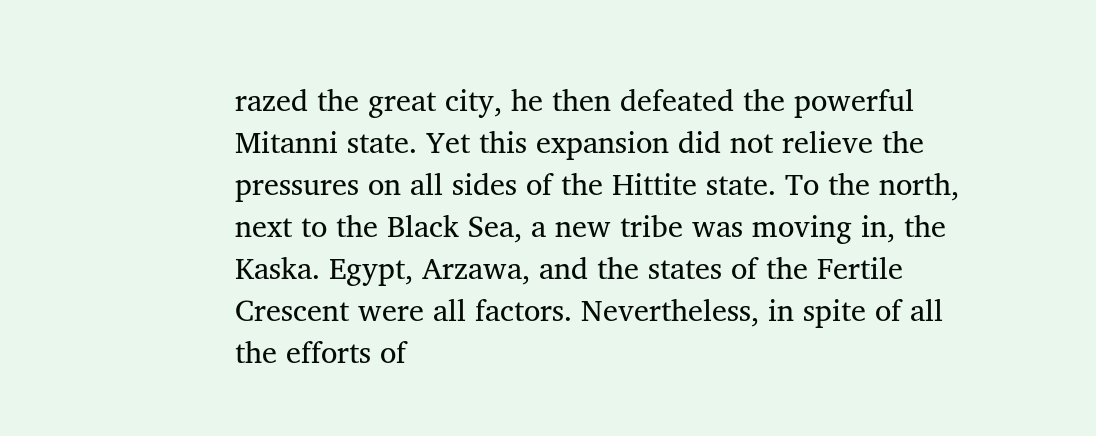razed the great city, he then defeated the powerful Mitanni state. Yet this expansion did not relieve the pressures on all sides of the Hittite state. To the north, next to the Black Sea, a new tribe was moving in, the Kaska. Egypt, Arzawa, and the states of the Fertile Crescent were all factors. Nevertheless, in spite of all the efforts of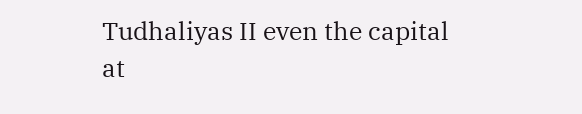Tudhaliyas II even the capital at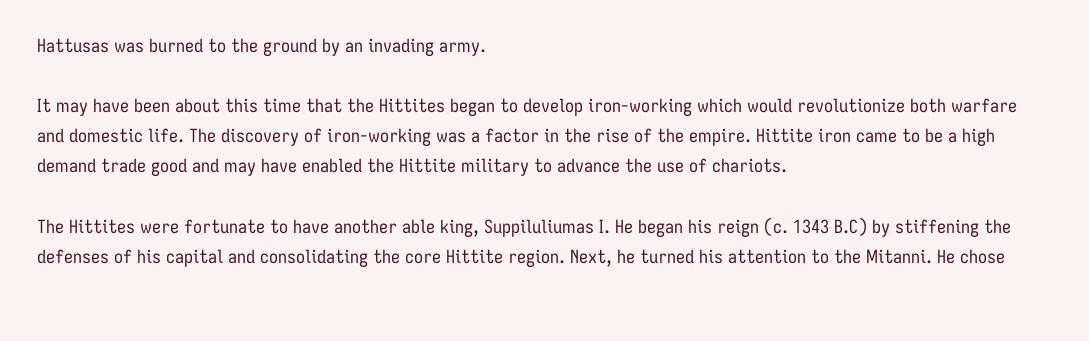Hattusas was burned to the ground by an invading army.

It may have been about this time that the Hittites began to develop iron-working which would revolutionize both warfare and domestic life. The discovery of iron-working was a factor in the rise of the empire. Hittite iron came to be a high demand trade good and may have enabled the Hittite military to advance the use of chariots.

The Hittites were fortunate to have another able king, Suppiluliumas I. He began his reign (c. 1343 B.C) by stiffening the defenses of his capital and consolidating the core Hittite region. Next, he turned his attention to the Mitanni. He chose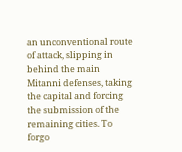an unconventional route of attack, slipping in behind the main Mitanni defenses, taking the capital and forcing the submission of the remaining cities. To forgo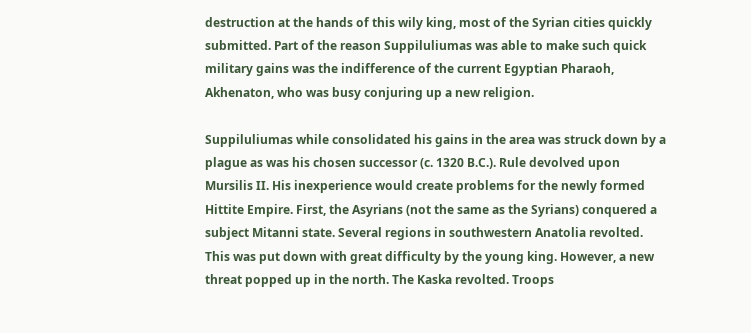destruction at the hands of this wily king, most of the Syrian cities quickly submitted. Part of the reason Suppiluliumas was able to make such quick military gains was the indifference of the current Egyptian Pharaoh, Akhenaton, who was busy conjuring up a new religion.

Suppiluliumas while consolidated his gains in the area was struck down by a plague as was his chosen successor (c. 1320 B.C.). Rule devolved upon Mursilis II. His inexperience would create problems for the newly formed Hittite Empire. First, the Asyrians (not the same as the Syrians) conquered a subject Mitanni state. Several regions in southwestern Anatolia revolted. This was put down with great difficulty by the young king. However, a new threat popped up in the north. The Kaska revolted. Troops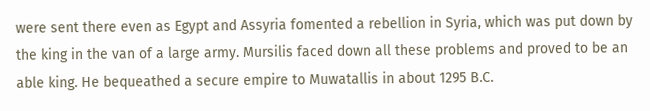were sent there even as Egypt and Assyria fomented a rebellion in Syria, which was put down by the king in the van of a large army. Mursilis faced down all these problems and proved to be an able king. He bequeathed a secure empire to Muwatallis in about 1295 B.C.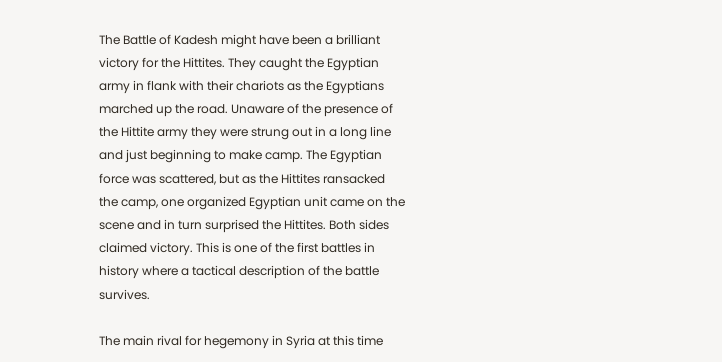The Battle of Kadesh might have been a brilliant victory for the Hittites. They caught the Egyptian army in flank with their chariots as the Egyptians marched up the road. Unaware of the presence of the Hittite army they were strung out in a long line and just beginning to make camp. The Egyptian force was scattered, but as the Hittites ransacked the camp, one organized Egyptian unit came on the scene and in turn surprised the Hittites. Both sides claimed victory. This is one of the first battles in history where a tactical description of the battle survives.

The main rival for hegemony in Syria at this time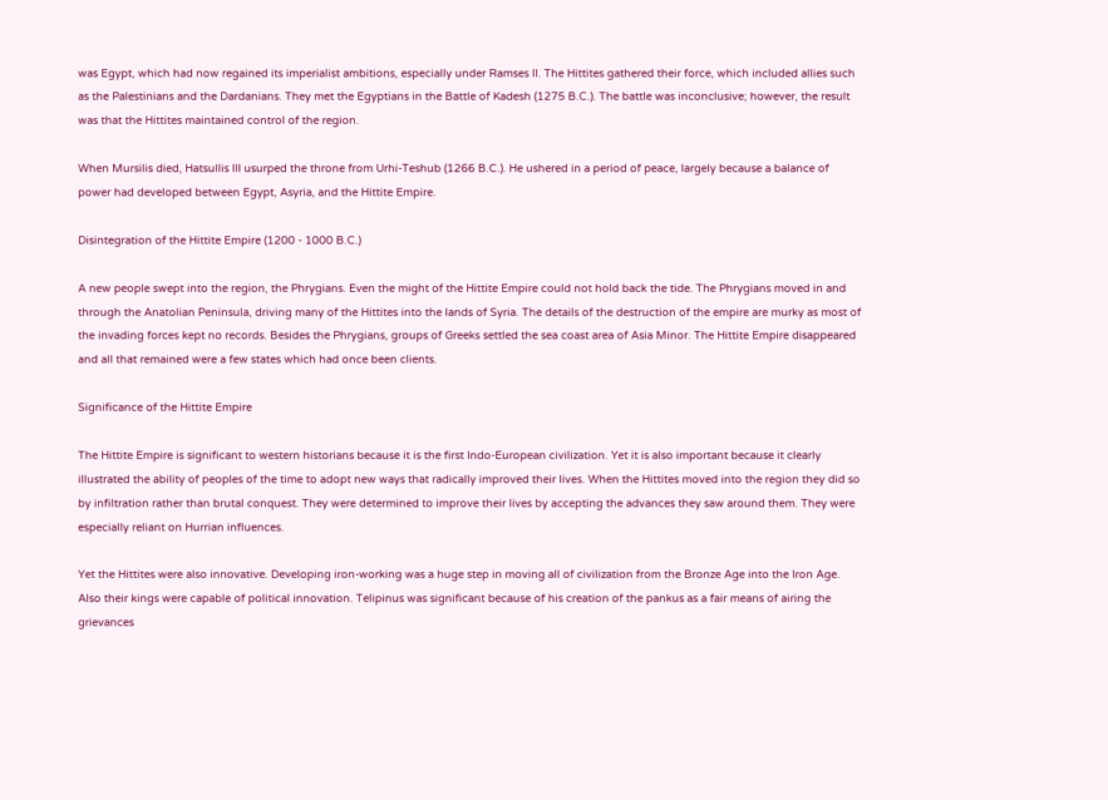was Egypt, which had now regained its imperialist ambitions, especially under Ramses II. The Hittites gathered their force, which included allies such as the Palestinians and the Dardanians. They met the Egyptians in the Battle of Kadesh (1275 B.C.). The battle was inconclusive; however, the result was that the Hittites maintained control of the region.

When Mursilis died, Hatsullis III usurped the throne from Urhi-Teshub (1266 B.C.). He ushered in a period of peace, largely because a balance of power had developed between Egypt, Asyria, and the Hittite Empire.

Disintegration of the Hittite Empire (1200 - 1000 B.C.)

A new people swept into the region, the Phrygians. Even the might of the Hittite Empire could not hold back the tide. The Phrygians moved in and through the Anatolian Peninsula, driving many of the Hittites into the lands of Syria. The details of the destruction of the empire are murky as most of the invading forces kept no records. Besides the Phrygians, groups of Greeks settled the sea coast area of Asia Minor. The Hittite Empire disappeared and all that remained were a few states which had once been clients.

Significance of the Hittite Empire

The Hittite Empire is significant to western historians because it is the first Indo-European civilization. Yet it is also important because it clearly illustrated the ability of peoples of the time to adopt new ways that radically improved their lives. When the Hittites moved into the region they did so by infiltration rather than brutal conquest. They were determined to improve their lives by accepting the advances they saw around them. They were especially reliant on Hurrian influences.

Yet the Hittites were also innovative. Developing iron-working was a huge step in moving all of civilization from the Bronze Age into the Iron Age. Also their kings were capable of political innovation. Telipinus was significant because of his creation of the pankus as a fair means of airing the grievances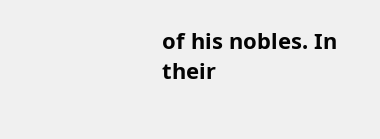of his nobles. In their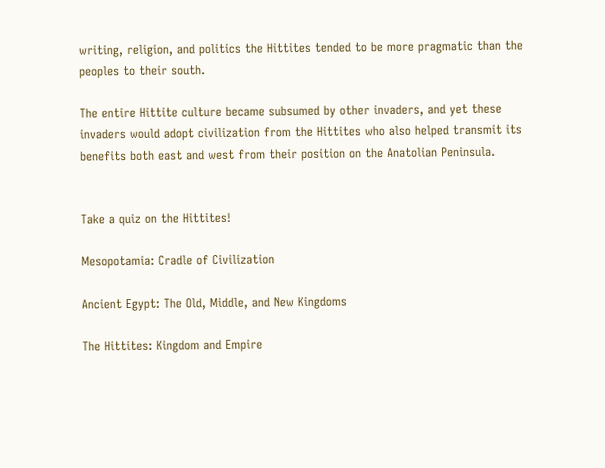writing, religion, and politics the Hittites tended to be more pragmatic than the peoples to their south.

The entire Hittite culture became subsumed by other invaders, and yet these invaders would adopt civilization from the Hittites who also helped transmit its benefits both east and west from their position on the Anatolian Peninsula.


Take a quiz on the Hittites!

Mesopotamia: Cradle of Civilization

Ancient Egypt: The Old, Middle, and New Kingdoms

The Hittites: Kingdom and Empire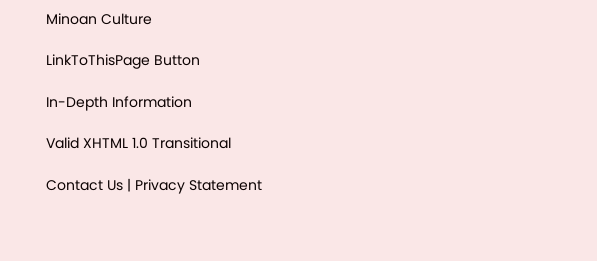Minoan Culture

LinkToThisPage Button

In-Depth Information

Valid XHTML 1.0 Transitional

Contact Us | Privacy Statement